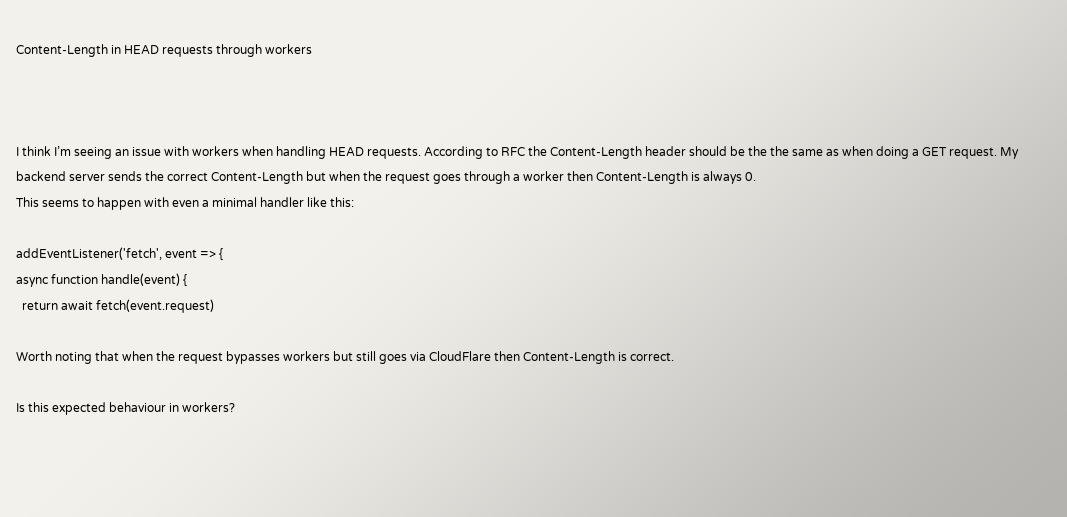Content-Length in HEAD requests through workers



I think I’m seeing an issue with workers when handling HEAD requests. According to RFC the Content-Length header should be the the same as when doing a GET request. My backend server sends the correct Content-Length but when the request goes through a worker then Content-Length is always 0.
This seems to happen with even a minimal handler like this:

addEventListener('fetch', event => {
async function handle(event) {
  return await fetch(event.request)

Worth noting that when the request bypasses workers but still goes via CloudFlare then Content-Length is correct.

Is this expected behaviour in workers?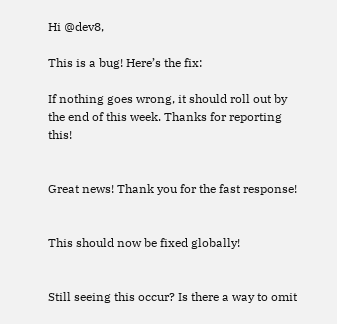Hi @dev8,

This is a bug! Here’s the fix:

If nothing goes wrong, it should roll out by the end of this week. Thanks for reporting this!


Great news! Thank you for the fast response!


This should now be fixed globally!


Still seeing this occur? Is there a way to omit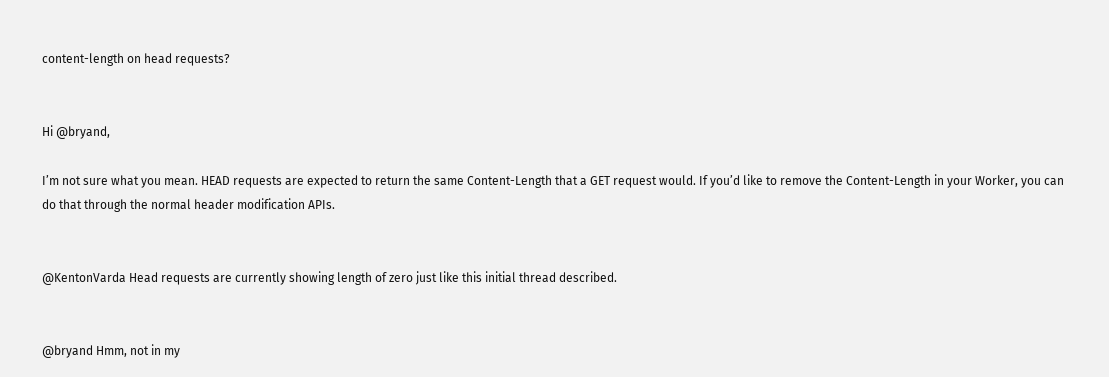content-length on head requests?


Hi @bryand,

I’m not sure what you mean. HEAD requests are expected to return the same Content-Length that a GET request would. If you’d like to remove the Content-Length in your Worker, you can do that through the normal header modification APIs.


@KentonVarda Head requests are currently showing length of zero just like this initial thread described.


@bryand Hmm, not in my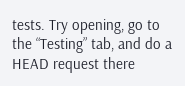tests. Try opening, go to the “Testing” tab, and do a HEAD request there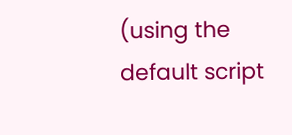(using the default script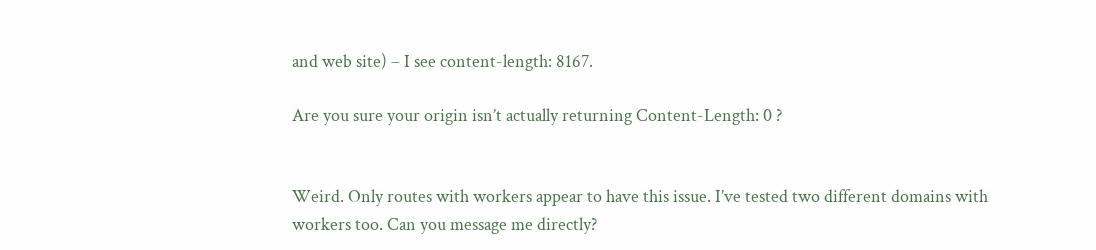and web site) – I see content-length: 8167.

Are you sure your origin isn’t actually returning Content-Length: 0 ?


Weird. Only routes with workers appear to have this issue. I’ve tested two different domains with workers too. Can you message me directly?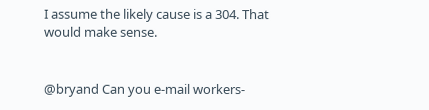I assume the likely cause is a 304. That would make sense.


@bryand Can you e-mail workers-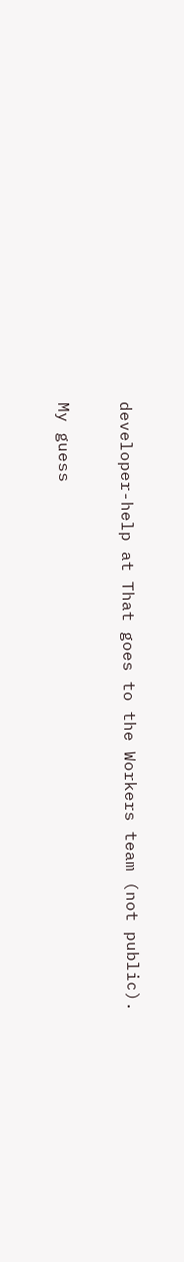developer-help at That goes to the Workers team (not public).


My guess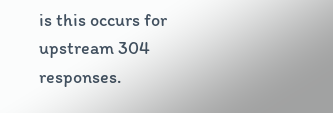is this occurs for upstream 304 responses.